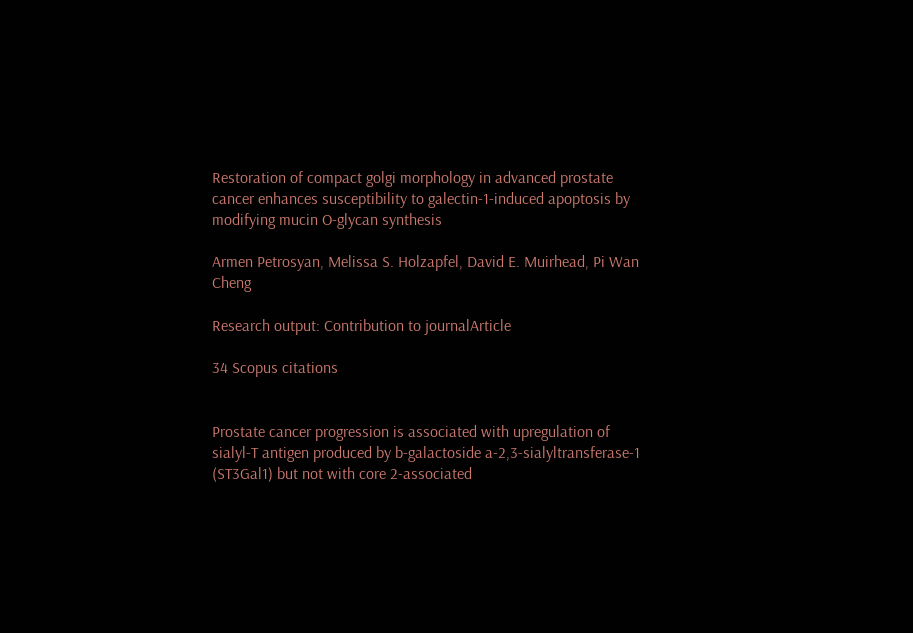Restoration of compact golgi morphology in advanced prostate cancer enhances susceptibility to galectin-1-induced apoptosis by modifying mucin O-glycan synthesis

Armen Petrosyan, Melissa S. Holzapfel, David E. Muirhead, Pi Wan Cheng

Research output: Contribution to journalArticle

34 Scopus citations


Prostate cancer progression is associated with upregulation of sialyl-T antigen produced by b-galactoside a-2,3-sialyltransferase-1 (ST3Gal1) but not with core 2-associated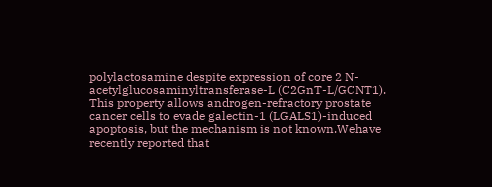polylactosamine despite expression of core 2 N-acetylglucosaminyltransferase-L (C2GnT-L/GCNT1). This property allows androgen-refractory prostate cancer cells to evade galectin-1 (LGALS1)-induced apoptosis, but the mechanism is not known.Wehave recently reported that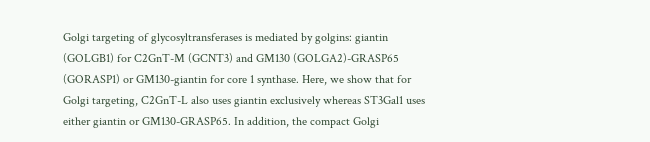Golgi targeting of glycosyltransferases is mediated by golgins: giantin (GOLGB1) for C2GnT-M (GCNT3) and GM130 (GOLGA2)-GRASP65 (GORASP1) or GM130-giantin for core 1 synthase. Here, we show that for Golgi targeting, C2GnT-L also uses giantin exclusively whereas ST3Gal1 uses either giantin or GM130-GRASP65. In addition, the compact Golgi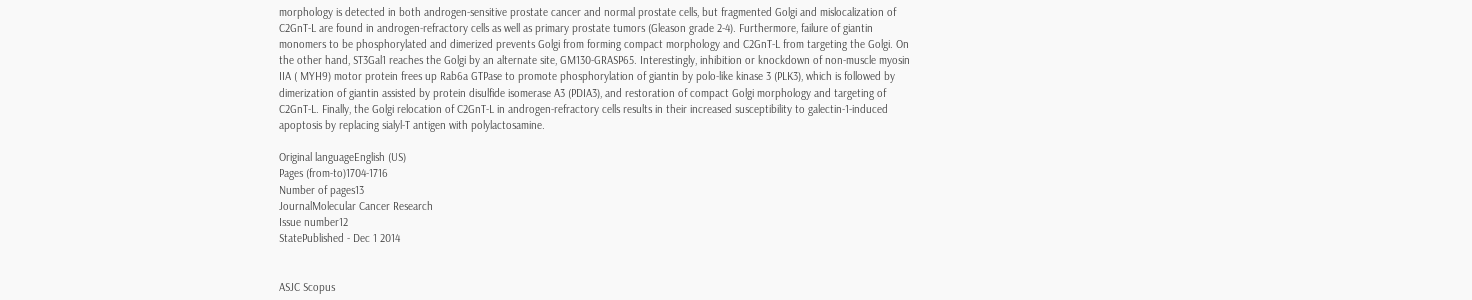morphology is detected in both androgen-sensitive prostate cancer and normal prostate cells, but fragmented Golgi and mislocalization of C2GnT-L are found in androgen-refractory cells as well as primary prostate tumors (Gleason grade 2-4). Furthermore, failure of giantin monomers to be phosphorylated and dimerized prevents Golgi from forming compact morphology and C2GnT-L from targeting the Golgi. On the other hand, ST3Gal1 reaches the Golgi by an alternate site, GM130-GRASP65. Interestingly, inhibition or knockdown of non-muscle myosin IIA ( MYH9) motor protein frees up Rab6a GTPase to promote phosphorylation of giantin by polo-like kinase 3 (PLK3), which is followed by dimerization of giantin assisted by protein disulfide isomerase A3 (PDIA3), and restoration of compact Golgi morphology and targeting of C2GnT-L. Finally, the Golgi relocation of C2GnT-L in androgen-refractory cells results in their increased susceptibility to galectin-1-induced apoptosis by replacing sialyl-T antigen with polylactosamine.

Original languageEnglish (US)
Pages (from-to)1704-1716
Number of pages13
JournalMolecular Cancer Research
Issue number12
StatePublished - Dec 1 2014


ASJC Scopus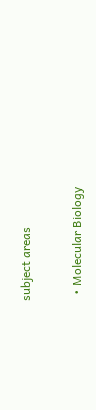subject areas

  • Molecular Biology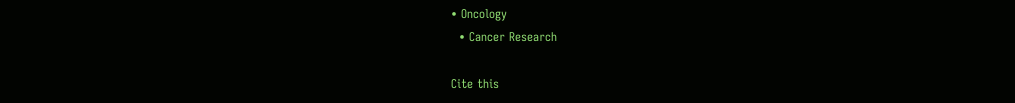• Oncology
  • Cancer Research

Cite this